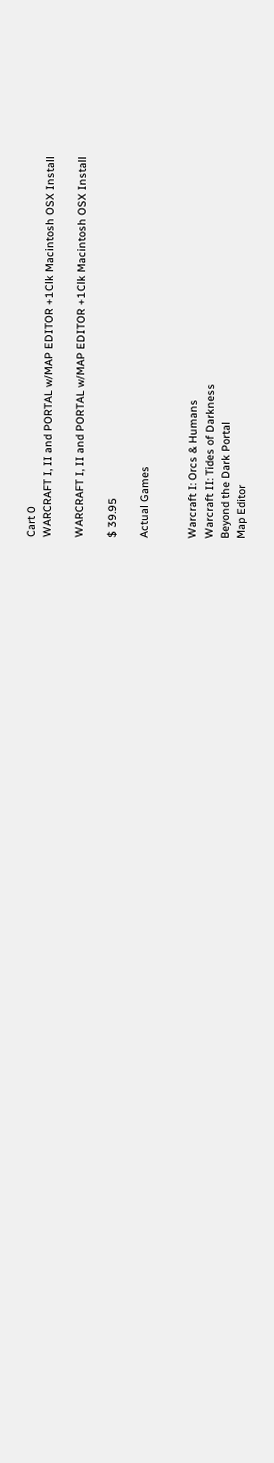Cart 0
WARCRAFT I, II and PORTAL w/MAP EDITOR +1Clk Macintosh OSX Install

WARCRAFT I, II and PORTAL w/MAP EDITOR +1Clk Macintosh OSX Install

$ 39.95

Actual Games


Warcraft I: Orcs & Humans
Warcraft II: Tides of Darkness
Beyond the Dark Portal
Map Editor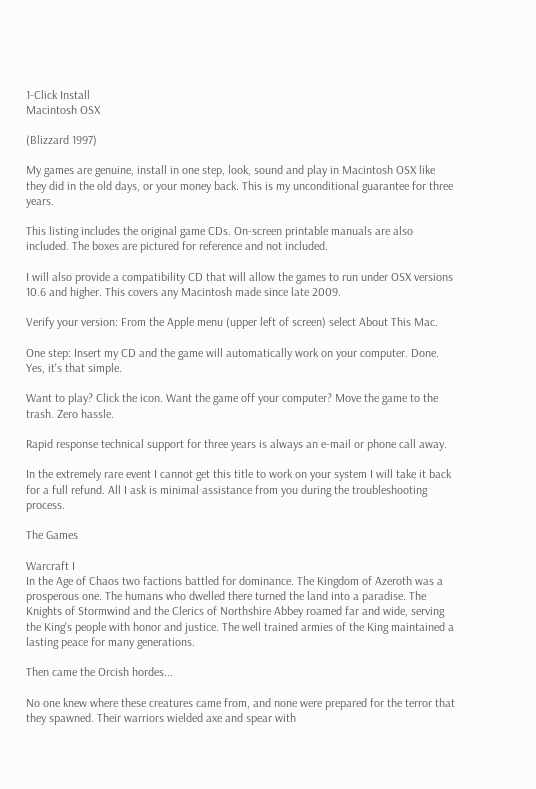1-Click Install
Macintosh OSX

(Blizzard 1997)

My games are genuine, install in one step, look, sound and play in Macintosh OSX like they did in the old days, or your money back. This is my unconditional guarantee for three years.

This listing includes the original game CDs. On-screen printable manuals are also included. The boxes are pictured for reference and not included.

I will also provide a compatibility CD that will allow the games to run under OSX versions 10.6 and higher. This covers any Macintosh made since late 2009.

Verify your version: From the Apple menu (upper left of screen) select About This Mac.

One step: Insert my CD and the game will automatically work on your computer. Done. Yes, it's that simple.

Want to play? Click the icon. Want the game off your computer? Move the game to the trash. Zero hassle.

Rapid response technical support for three years is always an e-mail or phone call away.

In the extremely rare event I cannot get this title to work on your system I will take it back for a full refund. All I ask is minimal assistance from you during the troubleshooting process.

The Games

Warcraft I
In the Age of Chaos two factions battled for dominance. The Kingdom of Azeroth was a prosperous one. The humans who dwelled there turned the land into a paradise. The Knights of Stormwind and the Clerics of Northshire Abbey roamed far and wide, serving the King's people with honor and justice. The well trained armies of the King maintained a lasting peace for many generations.

Then came the Orcish hordes...

No one knew where these creatures came from, and none were prepared for the terror that they spawned. Their warriors wielded axe and spear with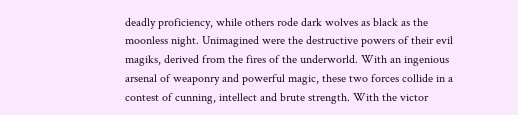deadly proficiency, while others rode dark wolves as black as the moonless night. Unimagined were the destructive powers of their evil magiks, derived from the fires of the underworld. With an ingenious arsenal of weaponry and powerful magic, these two forces collide in a contest of cunning, intellect and brute strength. With the victor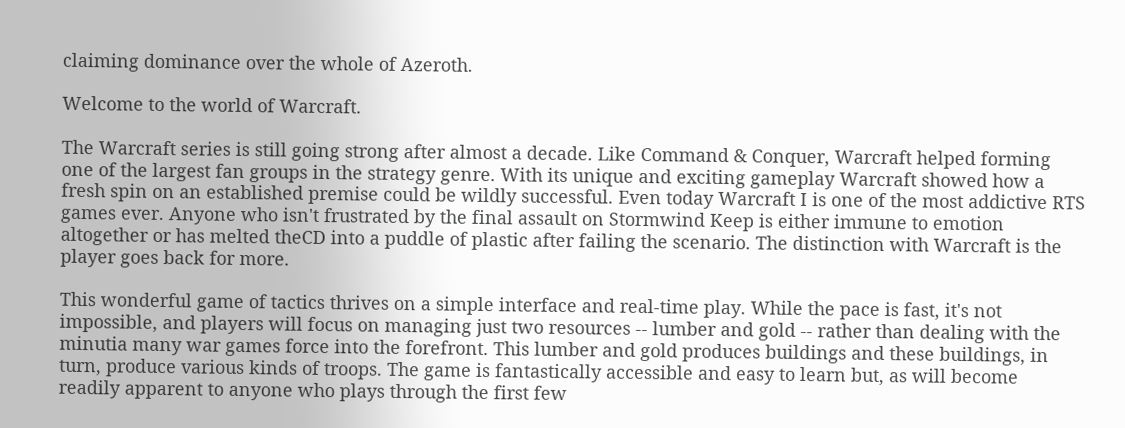claiming dominance over the whole of Azeroth.

Welcome to the world of Warcraft.

The Warcraft series is still going strong after almost a decade. Like Command & Conquer, Warcraft helped forming one of the largest fan groups in the strategy genre. With its unique and exciting gameplay Warcraft showed how a fresh spin on an established premise could be wildly successful. Even today Warcraft I is one of the most addictive RTS games ever. Anyone who isn't frustrated by the final assault on Stormwind Keep is either immune to emotion altogether or has melted theCD into a puddle of plastic after failing the scenario. The distinction with Warcraft is the player goes back for more.

This wonderful game of tactics thrives on a simple interface and real-time play. While the pace is fast, it's not impossible, and players will focus on managing just two resources -- lumber and gold -- rather than dealing with the minutia many war games force into the forefront. This lumber and gold produces buildings and these buildings, in turn, produce various kinds of troops. The game is fantastically accessible and easy to learn but, as will become readily apparent to anyone who plays through the first few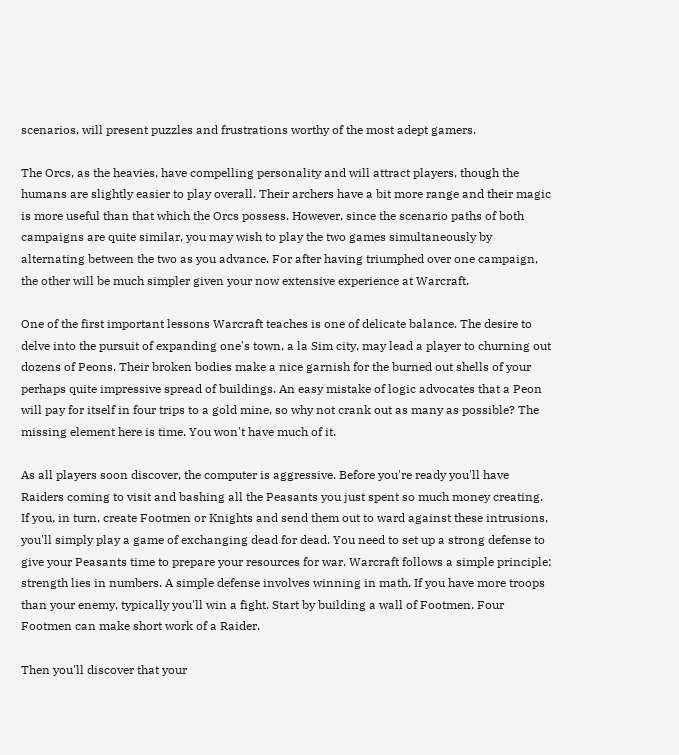scenarios, will present puzzles and frustrations worthy of the most adept gamers.

The Orcs, as the heavies, have compelling personality and will attract players, though the humans are slightly easier to play overall. Their archers have a bit more range and their magic is more useful than that which the Orcs possess. However, since the scenario paths of both campaigns are quite similar, you may wish to play the two games simultaneously by alternating between the two as you advance. For after having triumphed over one campaign, the other will be much simpler given your now extensive experience at Warcraft.

One of the first important lessons Warcraft teaches is one of delicate balance. The desire to delve into the pursuit of expanding one's town, a la Sim city, may lead a player to churning out dozens of Peons. Their broken bodies make a nice garnish for the burned out shells of your perhaps quite impressive spread of buildings. An easy mistake of logic advocates that a Peon will pay for itself in four trips to a gold mine, so why not crank out as many as possible? The missing element here is time. You won't have much of it.

As all players soon discover, the computer is aggressive. Before you're ready you'll have Raiders coming to visit and bashing all the Peasants you just spent so much money creating. If you, in turn, create Footmen or Knights and send them out to ward against these intrusions, you'll simply play a game of exchanging dead for dead. You need to set up a strong defense to give your Peasants time to prepare your resources for war. Warcraft follows a simple principle: strength lies in numbers. A simple defense involves winning in math. If you have more troops than your enemy, typically you'll win a fight. Start by building a wall of Footmen. Four Footmen can make short work of a Raider.

Then you'll discover that your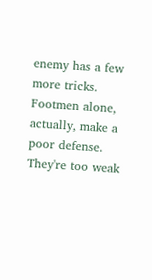enemy has a few more tricks. Footmen alone, actually, make a poor defense. They're too weak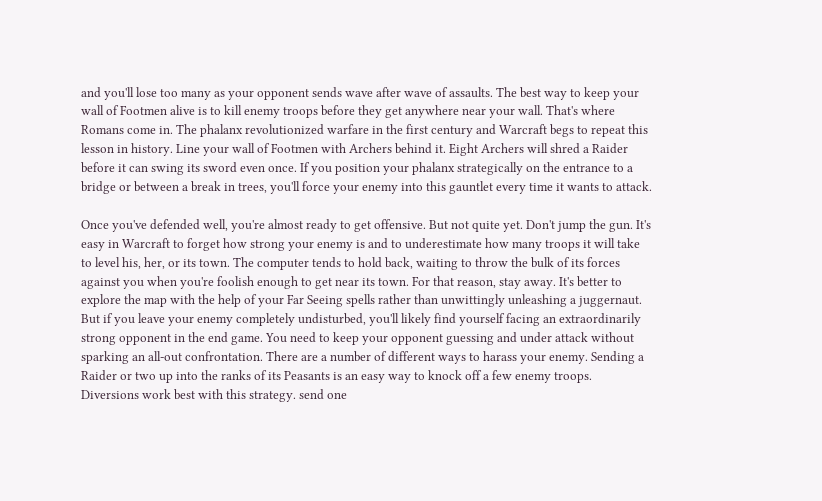and you'll lose too many as your opponent sends wave after wave of assaults. The best way to keep your wall of Footmen alive is to kill enemy troops before they get anywhere near your wall. That's where Romans come in. The phalanx revolutionized warfare in the first century and Warcraft begs to repeat this lesson in history. Line your wall of Footmen with Archers behind it. Eight Archers will shred a Raider before it can swing its sword even once. If you position your phalanx strategically on the entrance to a bridge or between a break in trees, you'll force your enemy into this gauntlet every time it wants to attack.

Once you've defended well, you're almost ready to get offensive. But not quite yet. Don't jump the gun. It's easy in Warcraft to forget how strong your enemy is and to underestimate how many troops it will take to level his, her, or its town. The computer tends to hold back, waiting to throw the bulk of its forces against you when you're foolish enough to get near its town. For that reason, stay away. It's better to explore the map with the help of your Far Seeing spells rather than unwittingly unleashing a juggernaut. But if you leave your enemy completely undisturbed, you'll likely find yourself facing an extraordinarily strong opponent in the end game. You need to keep your opponent guessing and under attack without sparking an all-out confrontation. There are a number of different ways to harass your enemy. Sending a Raider or two up into the ranks of its Peasants is an easy way to knock off a few enemy troops. Diversions work best with this strategy. send one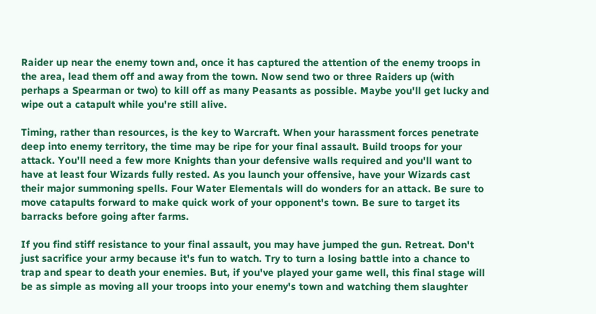Raider up near the enemy town and, once it has captured the attention of the enemy troops in the area, lead them off and away from the town. Now send two or three Raiders up (with perhaps a Spearman or two) to kill off as many Peasants as possible. Maybe you'll get lucky and wipe out a catapult while you're still alive.

Timing, rather than resources, is the key to Warcraft. When your harassment forces penetrate deep into enemy territory, the time may be ripe for your final assault. Build troops for your attack. You'll need a few more Knights than your defensive walls required and you'll want to have at least four Wizards fully rested. As you launch your offensive, have your Wizards cast their major summoning spells. Four Water Elementals will do wonders for an attack. Be sure to move catapults forward to make quick work of your opponent's town. Be sure to target its barracks before going after farms.

If you find stiff resistance to your final assault, you may have jumped the gun. Retreat. Don't just sacrifice your army because it's fun to watch. Try to turn a losing battle into a chance to trap and spear to death your enemies. But, if you've played your game well, this final stage will be as simple as moving all your troops into your enemy's town and watching them slaughter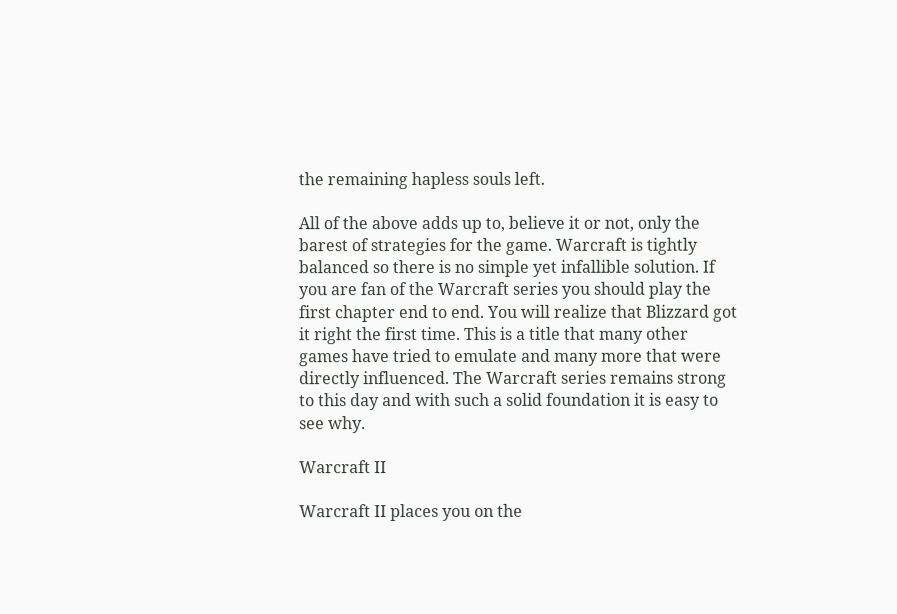the remaining hapless souls left.

All of the above adds up to, believe it or not, only the barest of strategies for the game. Warcraft is tightly balanced so there is no simple yet infallible solution. If you are fan of the Warcraft series you should play the first chapter end to end. You will realize that Blizzard got it right the first time. This is a title that many other games have tried to emulate and many more that were directly influenced. The Warcraft series remains strong to this day and with such a solid foundation it is easy to see why.

Warcraft II

Warcraft II places you on the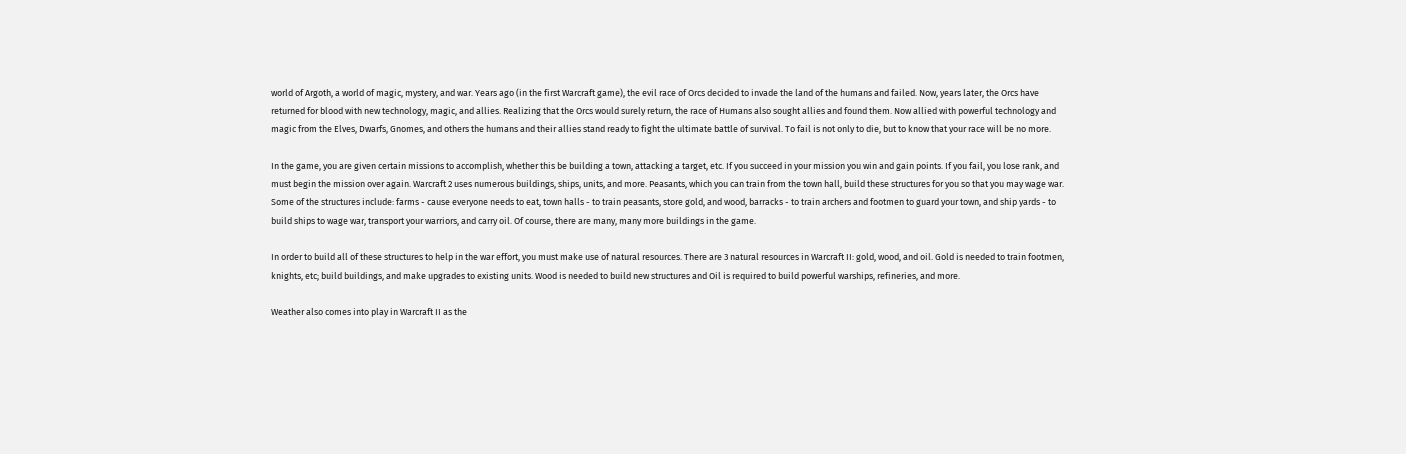world of Argoth, a world of magic, mystery, and war. Years ago (in the first Warcraft game), the evil race of Orcs decided to invade the land of the humans and failed. Now, years later, the Orcs have returned for blood with new technology, magic, and allies. Realizing that the Orcs would surely return, the race of Humans also sought allies and found them. Now allied with powerful technology and magic from the Elves, Dwarfs, Gnomes, and others the humans and their allies stand ready to fight the ultimate battle of survival. To fail is not only to die, but to know that your race will be no more.

In the game, you are given certain missions to accomplish, whether this be building a town, attacking a target, etc. If you succeed in your mission you win and gain points. If you fail, you lose rank, and must begin the mission over again. Warcraft 2 uses numerous buildings, ships, units, and more. Peasants, which you can train from the town hall, build these structures for you so that you may wage war. Some of the structures include: farms - cause everyone needs to eat, town halls - to train peasants, store gold, and wood, barracks - to train archers and footmen to guard your town, and ship yards - to build ships to wage war, transport your warriors, and carry oil. Of course, there are many, many more buildings in the game.

In order to build all of these structures to help in the war effort, you must make use of natural resources. There are 3 natural resources in Warcraft II: gold, wood, and oil. Gold is needed to train footmen, knights, etc; build buildings, and make upgrades to existing units. Wood is needed to build new structures and Oil is required to build powerful warships, refineries, and more.

Weather also comes into play in Warcraft II as the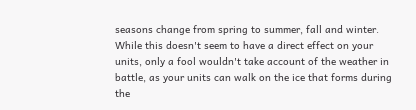seasons change from spring to summer, fall and winter. While this doesn't seem to have a direct effect on your units, only a fool wouldn't take account of the weather in battle, as your units can walk on the ice that forms during the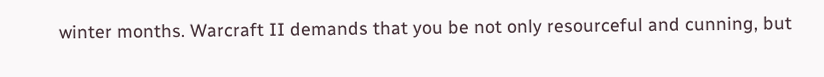winter months. Warcraft II demands that you be not only resourceful and cunning, but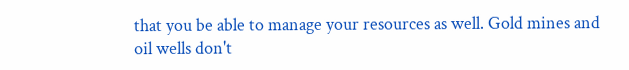that you be able to manage your resources as well. Gold mines and oil wells don't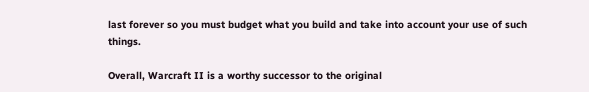last forever so you must budget what you build and take into account your use of such things.

Overall, Warcraft II is a worthy successor to the original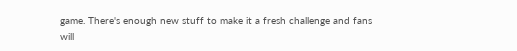game. There's enough new stuff to make it a fresh challenge and fans will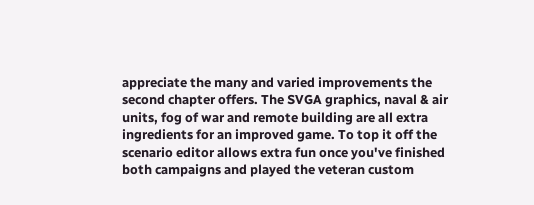appreciate the many and varied improvements the second chapter offers. The SVGA graphics, naval & air units, fog of war and remote building are all extra ingredients for an improved game. To top it off the scenario editor allows extra fun once you've finished both campaigns and played the veteran custom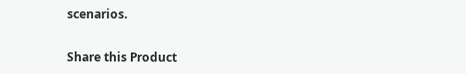scenarios.


Share this Product